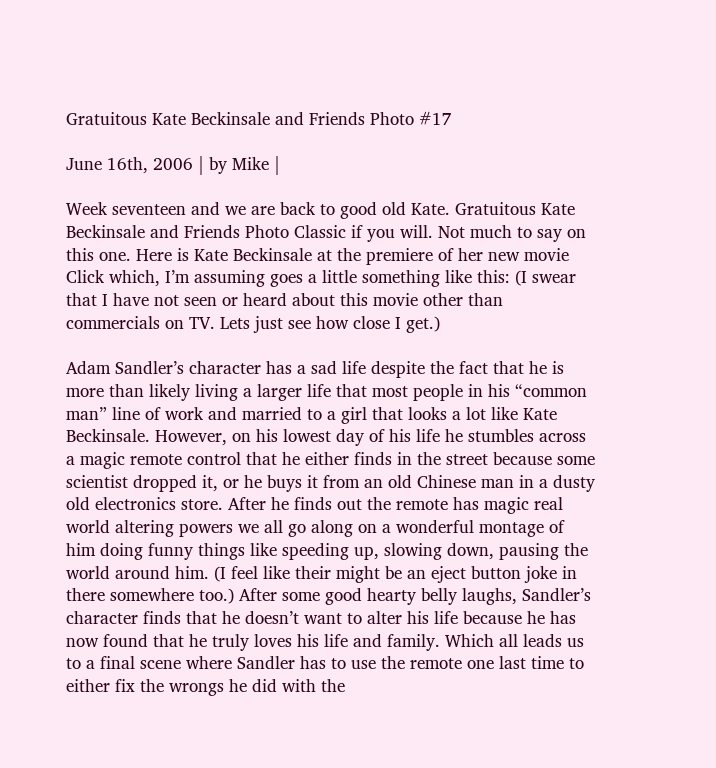Gratuitous Kate Beckinsale and Friends Photo #17

June 16th, 2006 | by Mike |

Week seventeen and we are back to good old Kate. Gratuitous Kate Beckinsale and Friends Photo Classic if you will. Not much to say on this one. Here is Kate Beckinsale at the premiere of her new movie Click which, I’m assuming goes a little something like this: (I swear that I have not seen or heard about this movie other than commercials on TV. Lets just see how close I get.)

Adam Sandler’s character has a sad life despite the fact that he is more than likely living a larger life that most people in his “common man” line of work and married to a girl that looks a lot like Kate Beckinsale. However, on his lowest day of his life he stumbles across a magic remote control that he either finds in the street because some scientist dropped it, or he buys it from an old Chinese man in a dusty old electronics store. After he finds out the remote has magic real world altering powers we all go along on a wonderful montage of him doing funny things like speeding up, slowing down, pausing the world around him. (I feel like their might be an eject button joke in there somewhere too.) After some good hearty belly laughs, Sandler’s character finds that he doesn’t want to alter his life because he has now found that he truly loves his life and family. Which all leads us to a final scene where Sandler has to use the remote one last time to either fix the wrongs he did with the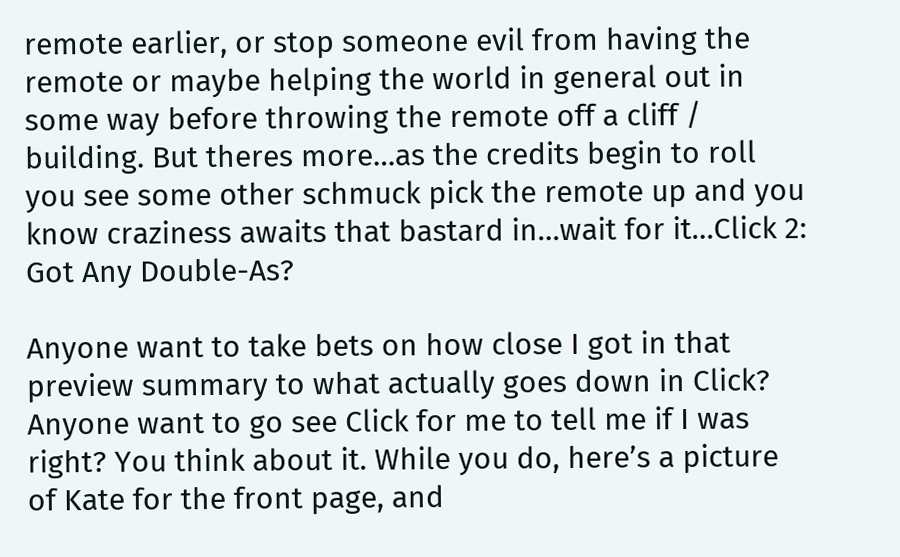remote earlier, or stop someone evil from having the remote or maybe helping the world in general out in some way before throwing the remote off a cliff / building. But theres more…as the credits begin to roll you see some other schmuck pick the remote up and you know craziness awaits that bastard in…wait for it…Click 2: Got Any Double-As?

Anyone want to take bets on how close I got in that preview summary to what actually goes down in Click? Anyone want to go see Click for me to tell me if I was right? You think about it. While you do, here’s a picture of Kate for the front page, and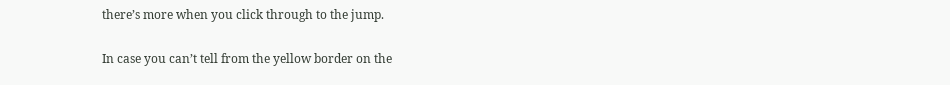there’s more when you click through to the jump.

In case you can’t tell from the yellow border on the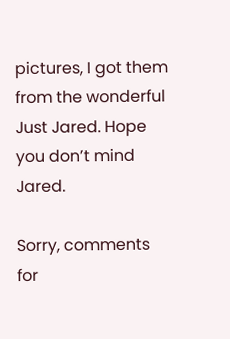pictures, I got them from the wonderful Just Jared. Hope you don’t mind Jared.

Sorry, comments for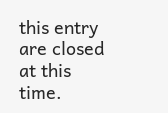this entry are closed at this time.